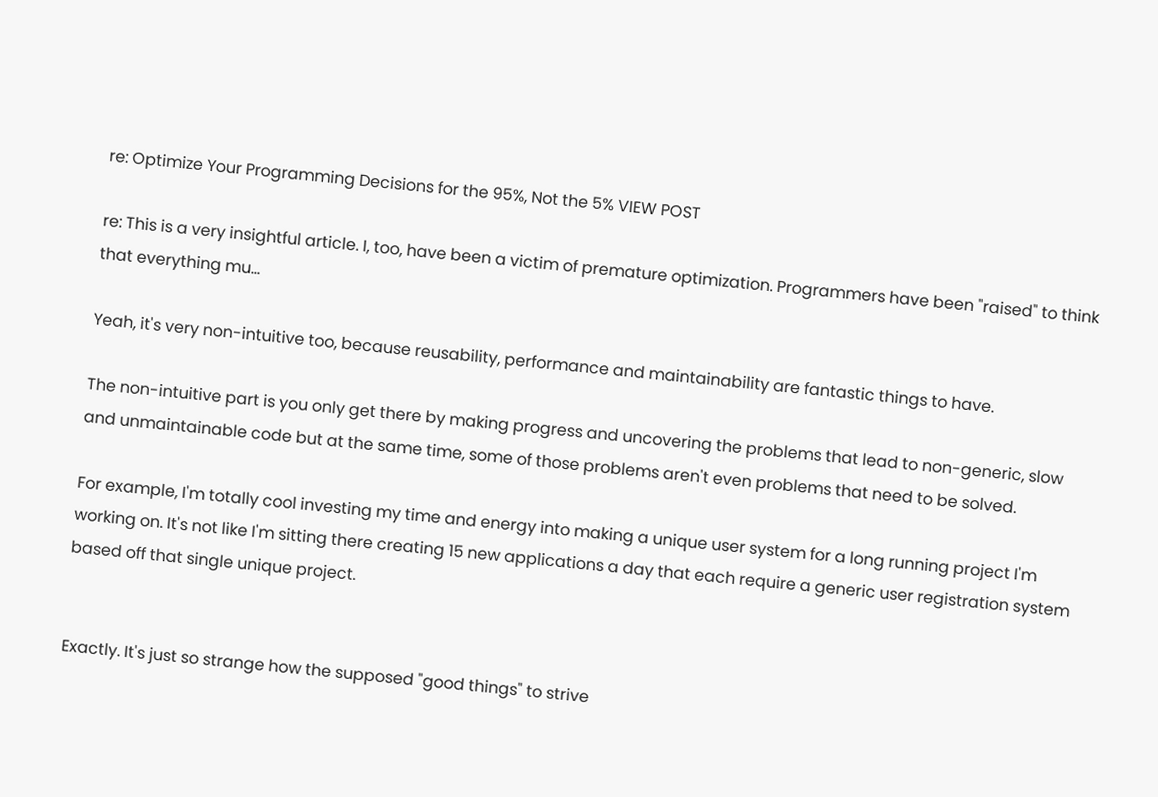re: Optimize Your Programming Decisions for the 95%, Not the 5% VIEW POST

re: This is a very insightful article. I, too, have been a victim of premature optimization. Programmers have been "raised" to think that everything mu...

Yeah, it's very non-intuitive too, because reusability, performance and maintainability are fantastic things to have.

The non-intuitive part is you only get there by making progress and uncovering the problems that lead to non-generic, slow and unmaintainable code but at the same time, some of those problems aren't even problems that need to be solved.

For example, I'm totally cool investing my time and energy into making a unique user system for a long running project I'm working on. It's not like I'm sitting there creating 15 new applications a day that each require a generic user registration system based off that single unique project.


Exactly. It's just so strange how the supposed "good things" to strive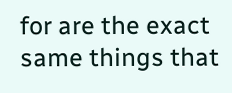for are the exact same things that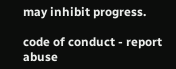may inhibit progress.

code of conduct - report abuse